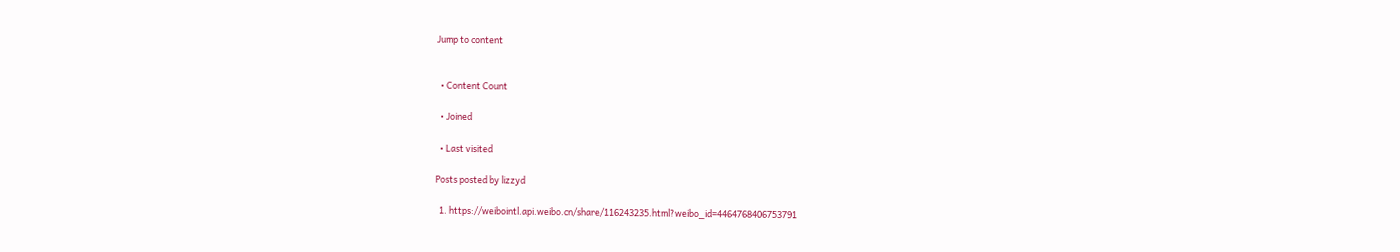Jump to content


  • Content Count

  • Joined

  • Last visited

Posts posted by lizzyd

  1. https://weibointl.api.weibo.cn/share/116243235.html?weibo_id=4464768406753791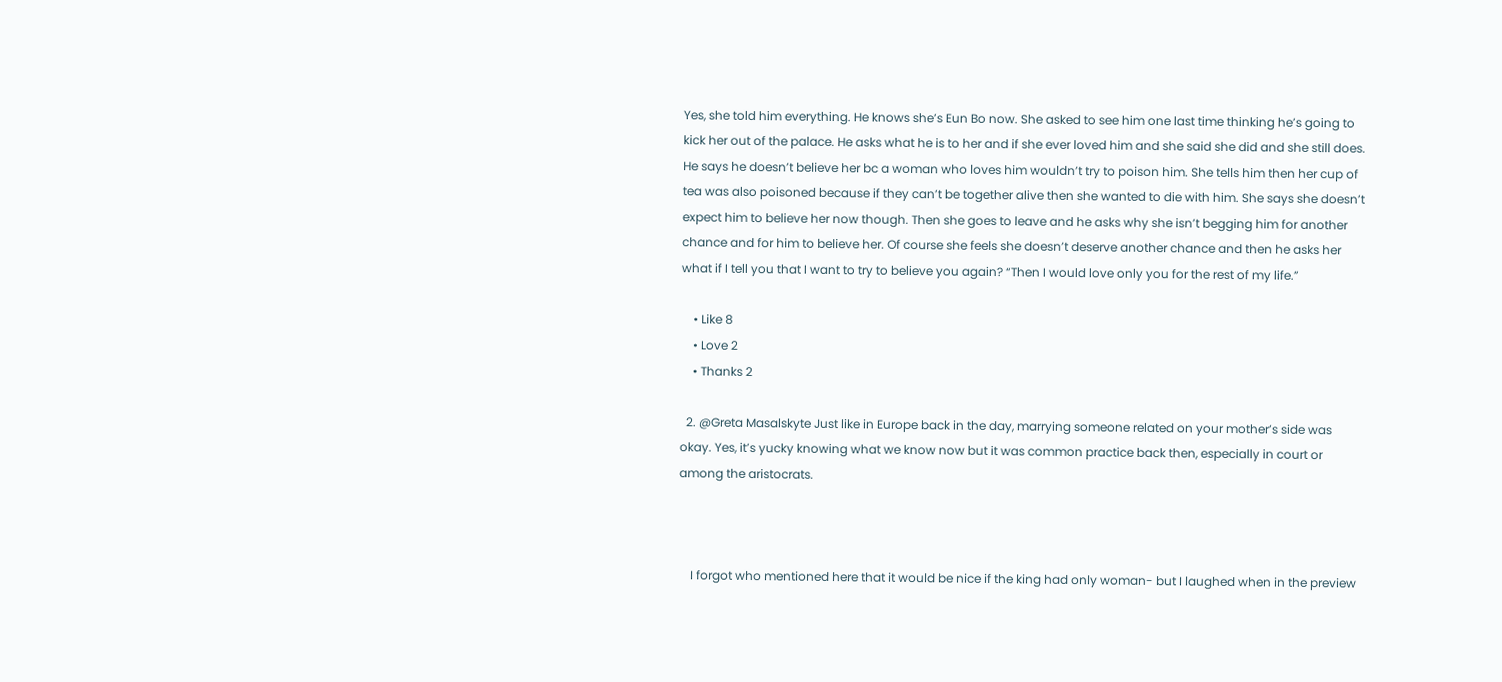Yes, she told him everything. He knows she’s Eun Bo now. She asked to see him one last time thinking he’s going to kick her out of the palace. He asks what he is to her and if she ever loved him and she said she did and she still does. He says he doesn’t believe her bc a woman who loves him wouldn’t try to poison him. She tells him then her cup of tea was also poisoned because if they can’t be together alive then she wanted to die with him. She says she doesn’t expect him to believe her now though. Then she goes to leave and he asks why she isn’t begging him for another chance and for him to believe her. Of course she feels she doesn’t deserve another chance and then he asks her what if I tell you that I want to try to believe you again? “Then I would love only you for the rest of my life.”

    • Like 8
    • Love 2
    • Thanks 2

  2. @Greta Masalskyte Just like in Europe back in the day, marrying someone related on your mother’s side was okay. Yes, it’s yucky knowing what we know now but it was common practice back then, especially in court or among the aristocrats.



    I forgot who mentioned here that it would be nice if the king had only woman- but I laughed when in the preview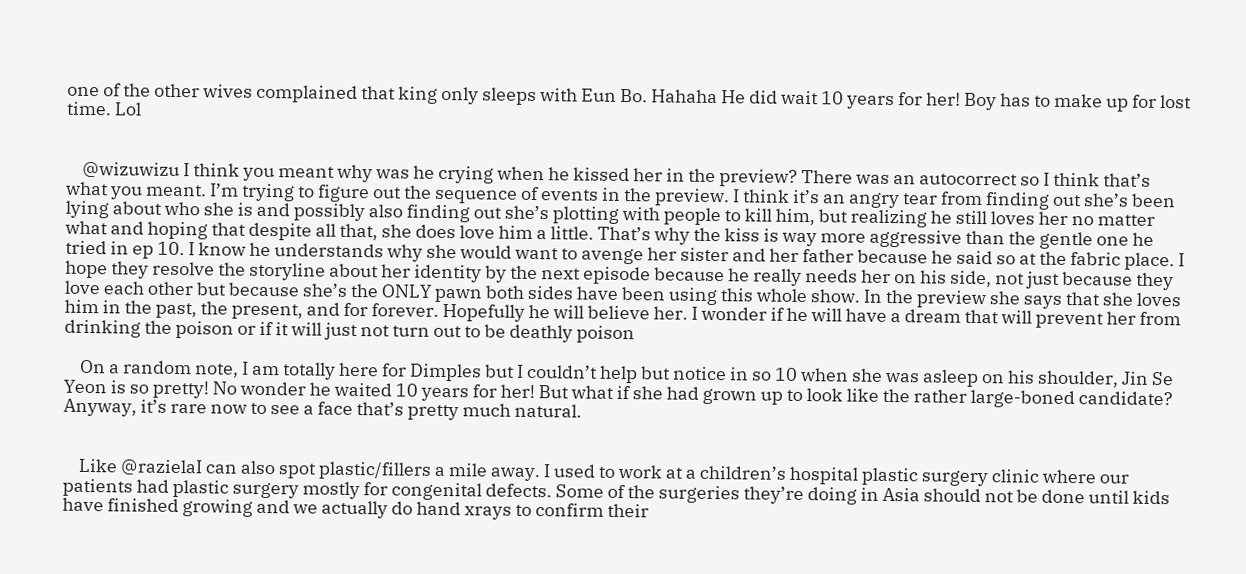one of the other wives complained that king only sleeps with Eun Bo. Hahaha He did wait 10 years for her! Boy has to make up for lost time. Lol


    @wizuwizu I think you meant why was he crying when he kissed her in the preview? There was an autocorrect so I think that’s what you meant. I’m trying to figure out the sequence of events in the preview. I think it’s an angry tear from finding out she’s been lying about who she is and possibly also finding out she’s plotting with people to kill him, but realizing he still loves her no matter what and hoping that despite all that, she does love him a little. That’s why the kiss is way more aggressive than the gentle one he tried in ep 10. I know he understands why she would want to avenge her sister and her father because he said so at the fabric place. I hope they resolve the storyline about her identity by the next episode because he really needs her on his side, not just because they love each other but because she’s the ONLY pawn both sides have been using this whole show. In the preview she says that she loves him in the past, the present, and for forever. Hopefully he will believe her. I wonder if he will have a dream that will prevent her from drinking the poison or if it will just not turn out to be deathly poison

    On a random note, I am totally here for Dimples but I couldn’t help but notice in so 10 when she was asleep on his shoulder, Jin Se Yeon is so pretty! No wonder he waited 10 years for her! But what if she had grown up to look like the rather large-boned candidate? Anyway, it’s rare now to see a face that’s pretty much natural.


    Like @razielaI can also spot plastic/fillers a mile away. I used to work at a children’s hospital plastic surgery clinic where our patients had plastic surgery mostly for congenital defects. Some of the surgeries they’re doing in Asia should not be done until kids have finished growing and we actually do hand xrays to confirm their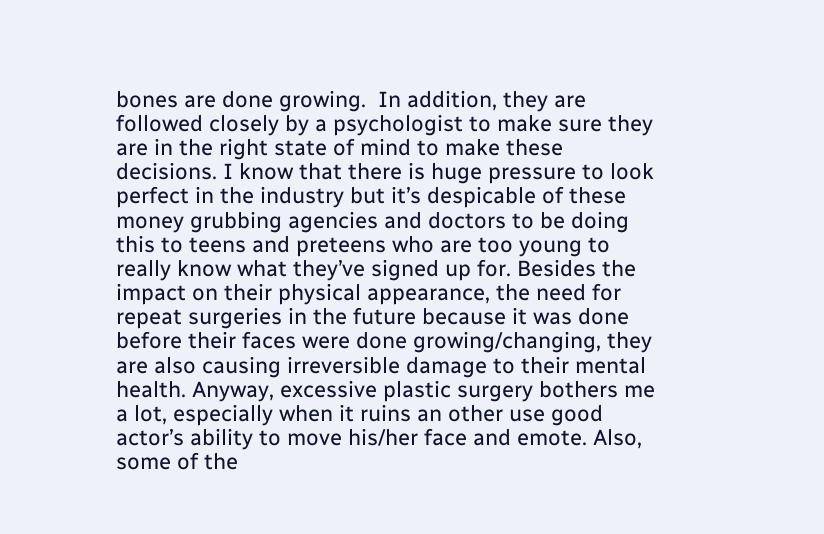bones are done growing.  In addition, they are followed closely by a psychologist to make sure they are in the right state of mind to make these decisions. I know that there is huge pressure to look perfect in the industry but it’s despicable of these money grubbing agencies and doctors to be doing this to teens and preteens who are too young to really know what they’ve signed up for. Besides the impact on their physical appearance, the need for repeat surgeries in the future because it was done before their faces were done growing/changing, they are also causing irreversible damage to their mental health. Anyway, excessive plastic surgery bothers me a lot, especially when it ruins an other use good actor’s ability to move his/her face and emote. Also, some of the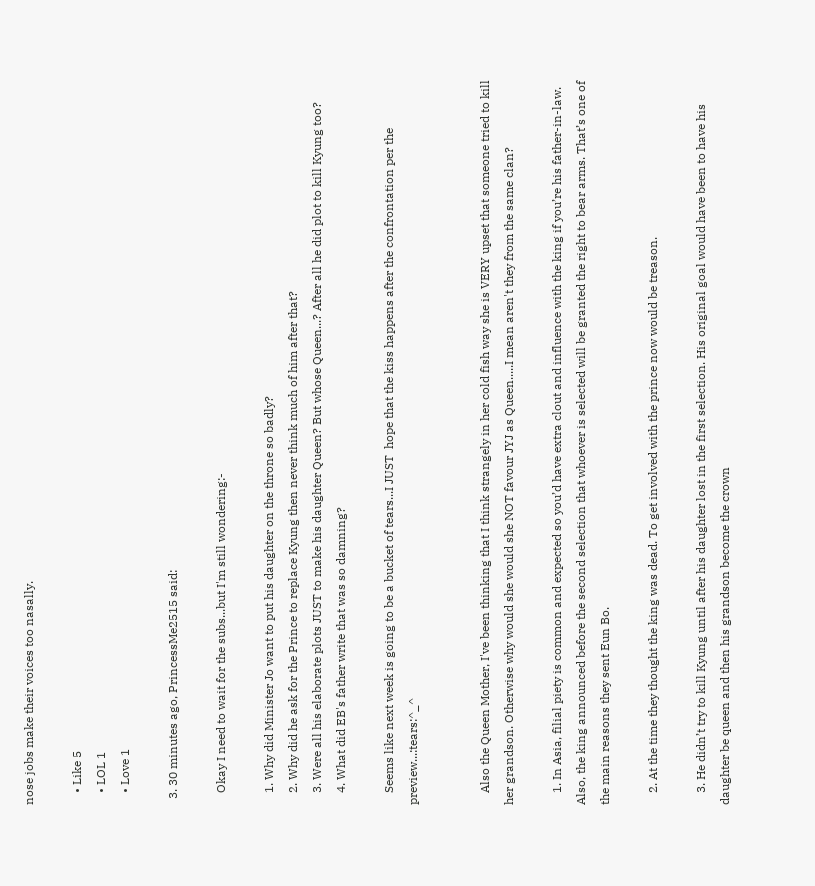nose jobs make their voices too nasally.

    • Like 5
    • LOL 1
    • Love 1

  3. 30 minutes ago, PrincessMe2515 said:

    Okay I need to wait for the subs...but I'm still wondering:-

    1. Why did Minister Jo want to put his daughter on the throne so badly?
    2. Why did he ask for the Prince to replace Kyung then never think much of him after that?
    3. Were all his elaborate plots JUST to make his daughter Queen? But whose Queen...? After all he did plot to kill Kyung too?
    4. What did EB's father write that was so damning?

    Seems like next week is going to be a bucket of tears...I JUST  hope that the kiss happens after the confrontation per the preview...:tears:^_^


    Also the Queen Mother, I've been thinking that I think strangely in her cold fish way she is VERY upset that someone tried to kill her grandson. Otherwise why would she would she NOT favour JYJ as Queen.....I mean aren't they from the same clan?

    1. In Asia, filial piety is common and expected so you’d have extra clout and influence with the king if you’re his father-in-law. Also, the king announced before the second selection that whoever is selected will be granted the right to bear arms. That’s one of the main reasons they sent Eun Bo.

    2. At the time they thought the king was dead. To get involved with the prince now would be treason.

    3. He didn’t try to kill Kyung until after his daughter lost in the first selection. His original goal would have been to have his daughter be queen and then his grandson become the crown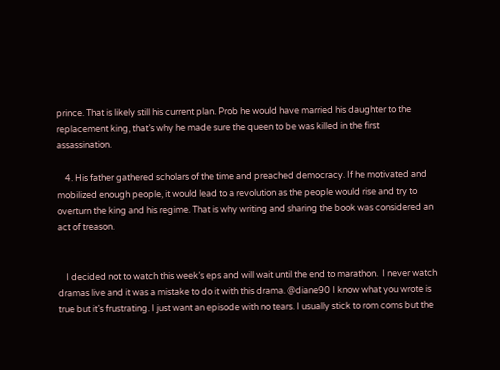prince. That is likely still his current plan. Prob he would have married his daughter to the replacement king, that’s why he made sure the queen to be was killed in the first assassination.

    4. His father gathered scholars of the time and preached democracy. If he motivated and mobilized enough people, it would lead to a revolution as the people would rise and try to overturn the king and his regime. That is why writing and sharing the book was considered an act of treason.


    I decided not to watch this week’s eps and will wait until the end to marathon.  I never watch dramas live and it was a mistake to do it with this drama. @diane90 I know what you wrote is true but it’s frustrating. I just want an episode with no tears. I usually stick to rom coms but the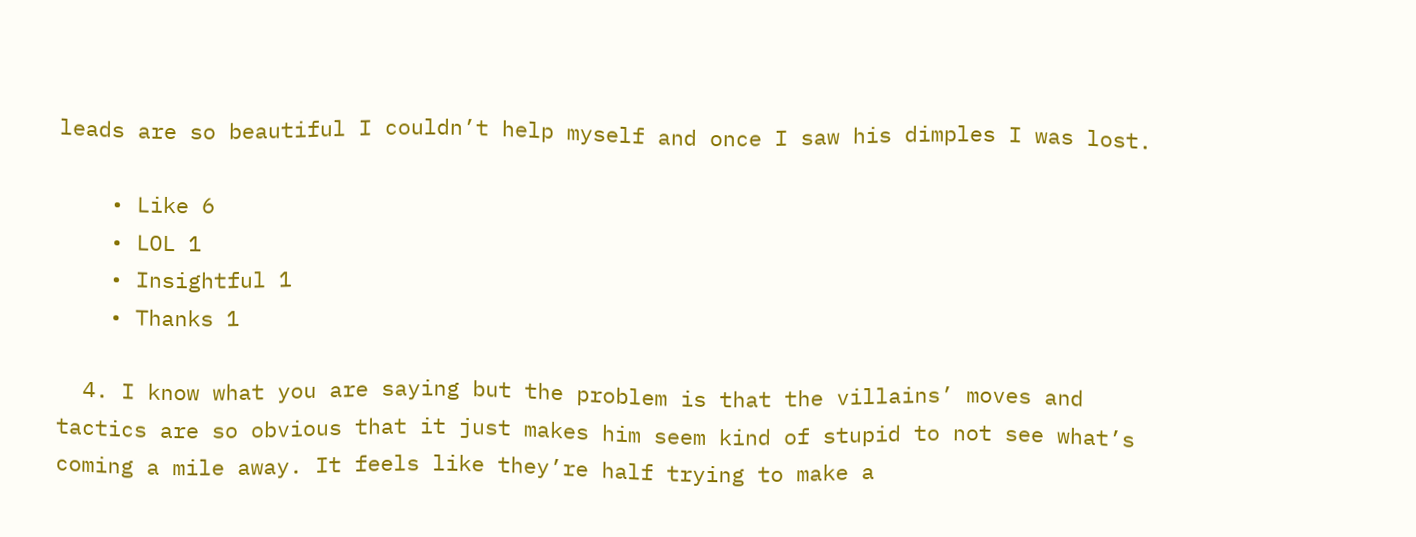leads are so beautiful I couldn’t help myself and once I saw his dimples I was lost.

    • Like 6
    • LOL 1
    • Insightful 1
    • Thanks 1

  4. I know what you are saying but the problem is that the villains’ moves and tactics are so obvious that it just makes him seem kind of stupid to not see what’s coming a mile away. It feels like they’re half trying to make a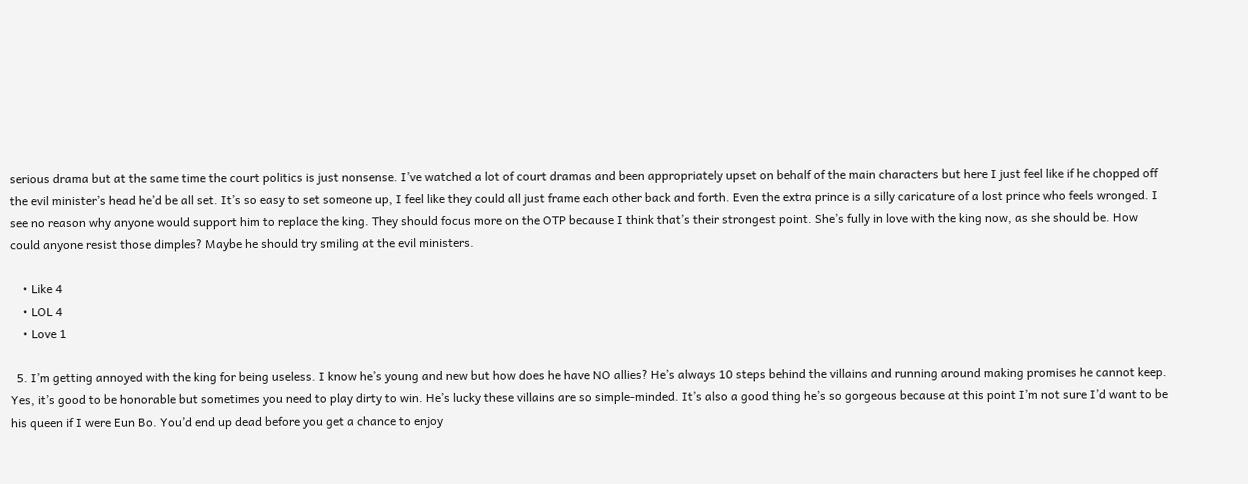serious drama but at the same time the court politics is just nonsense. I’ve watched a lot of court dramas and been appropriately upset on behalf of the main characters but here I just feel like if he chopped off the evil minister’s head he’d be all set. It’s so easy to set someone up, I feel like they could all just frame each other back and forth. Even the extra prince is a silly caricature of a lost prince who feels wronged. I see no reason why anyone would support him to replace the king. They should focus more on the OTP because I think that’s their strongest point. She’s fully in love with the king now, as she should be. How could anyone resist those dimples? Maybe he should try smiling at the evil ministers.

    • Like 4
    • LOL 4
    • Love 1

  5. I’m getting annoyed with the king for being useless. I know he’s young and new but how does he have NO allies? He’s always 10 steps behind the villains and running around making promises he cannot keep. Yes, it’s good to be honorable but sometimes you need to play dirty to win. He’s lucky these villains are so simple-minded. It’s also a good thing he’s so gorgeous because at this point I’m not sure I’d want to be his queen if I were Eun Bo. You’d end up dead before you get a chance to enjoy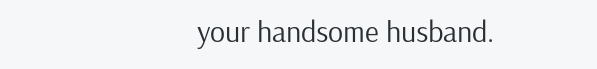your handsome husband.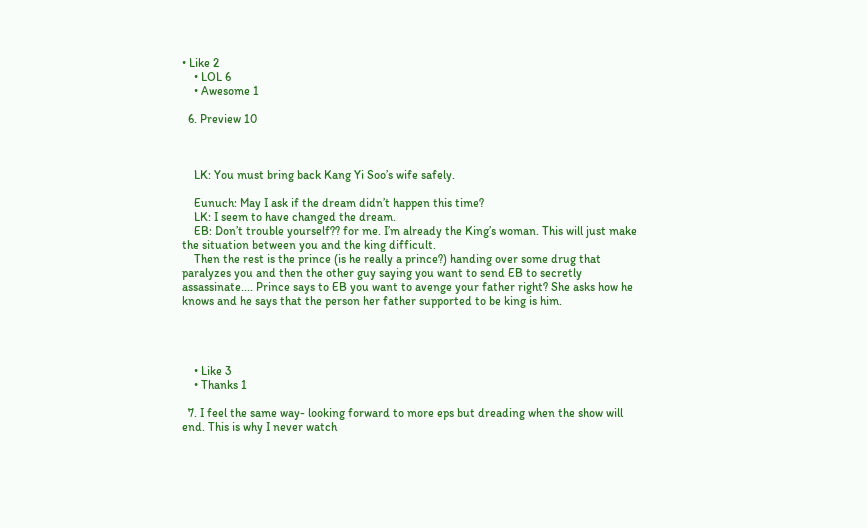• Like 2
    • LOL 6
    • Awesome 1

  6. Preview 10



    LK: You must bring back Kang Yi Soo’s wife safely.

    Eunuch: May I ask if the dream didn’t happen this time?
    LK: I seem to have changed the dream.
    EB: Don’t trouble yourself?? for me. I’m already the King’s woman. This will just make the situation between you and the king difficult.
    Then the rest is the prince (is he really a prince?) handing over some drug that paralyzes you and then the other guy saying you want to send EB to secretly assassinate.... Prince says to EB you want to avenge your father right? She asks how he knows and he says that the person her father supported to be king is him.




    • Like 3
    • Thanks 1

  7. I feel the same way- looking forward to more eps but dreading when the show will end. This is why I never watch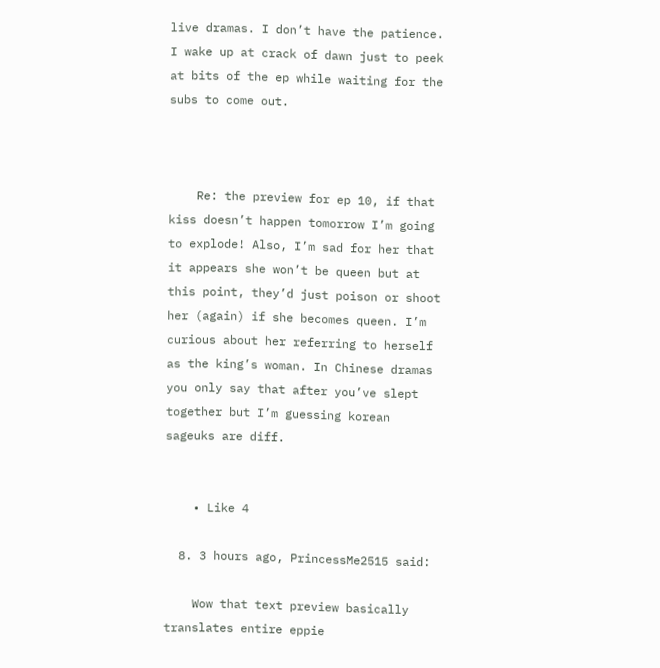live dramas. I don’t have the patience. I wake up at crack of dawn just to peek at bits of the ep while waiting for the subs to come out.



    Re: the preview for ep 10, if that kiss doesn’t happen tomorrow I’m going to explode! Also, I’m sad for her that it appears she won’t be queen but at this point, they’d just poison or shoot her (again) if she becomes queen. I’m curious about her referring to herself as the king’s woman. In Chinese dramas you only say that after you’ve slept together but I’m guessing korean sageuks are diff.


    • Like 4

  8. 3 hours ago, PrincessMe2515 said:

    Wow that text preview basically translates entire eppie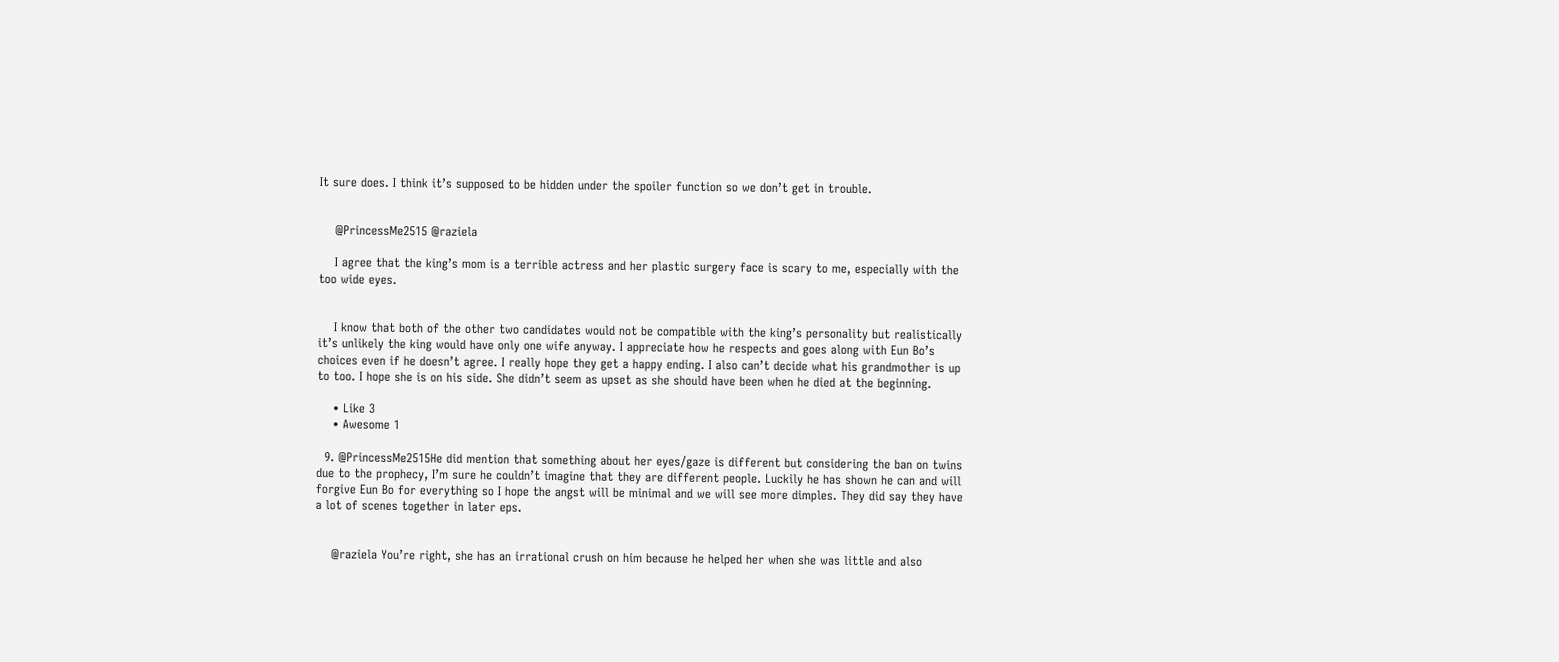It sure does. I think it’s supposed to be hidden under the spoiler function so we don’t get in trouble.


    @PrincessMe2515 @raziela

    I agree that the king’s mom is a terrible actress and her plastic surgery face is scary to me, especially with the too wide eyes.


    I know that both of the other two candidates would not be compatible with the king’s personality but realistically it’s unlikely the king would have only one wife anyway. I appreciate how he respects and goes along with Eun Bo’s choices even if he doesn’t agree. I really hope they get a happy ending. I also can’t decide what his grandmother is up to too. I hope she is on his side. She didn’t seem as upset as she should have been when he died at the beginning.

    • Like 3
    • Awesome 1

  9. @PrincessMe2515He did mention that something about her eyes/gaze is different but considering the ban on twins due to the prophecy, I’m sure he couldn’t imagine that they are different people. Luckily he has shown he can and will forgive Eun Bo for everything so I hope the angst will be minimal and we will see more dimples. They did say they have a lot of scenes together in later eps.


    @raziela You’re right, she has an irrational crush on him because he helped her when she was little and also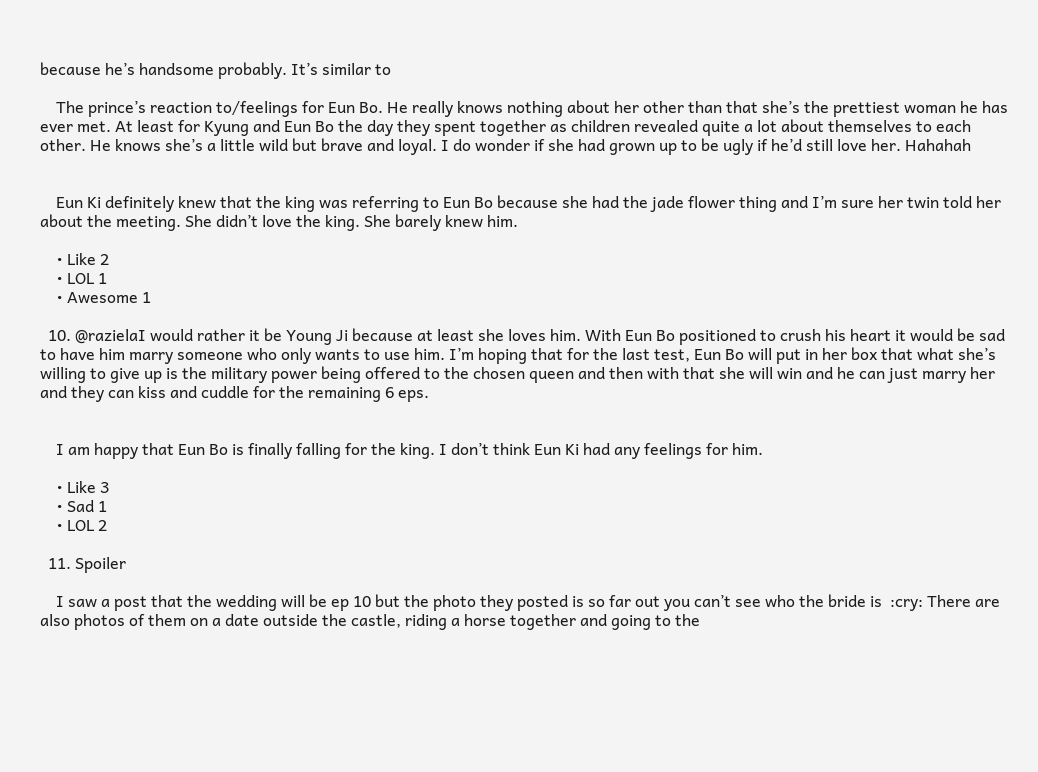because he’s handsome probably. It’s similar to

    The prince’s reaction to/feelings for Eun Bo. He really knows nothing about her other than that she’s the prettiest woman he has ever met. At least for Kyung and Eun Bo the day they spent together as children revealed quite a lot about themselves to each other. He knows she’s a little wild but brave and loyal. I do wonder if she had grown up to be ugly if he’d still love her. Hahahah


    Eun Ki definitely knew that the king was referring to Eun Bo because she had the jade flower thing and I’m sure her twin told her about the meeting. She didn’t love the king. She barely knew him.

    • Like 2
    • LOL 1
    • Awesome 1

  10. @razielaI would rather it be Young Ji because at least she loves him. With Eun Bo positioned to crush his heart it would be sad to have him marry someone who only wants to use him. I’m hoping that for the last test, Eun Bo will put in her box that what she’s willing to give up is the military power being offered to the chosen queen and then with that she will win and he can just marry her and they can kiss and cuddle for the remaining 6 eps.


    I am happy that Eun Bo is finally falling for the king. I don’t think Eun Ki had any feelings for him.

    • Like 3
    • Sad 1
    • LOL 2

  11. Spoiler

    I saw a post that the wedding will be ep 10 but the photo they posted is so far out you can’t see who the bride is  :cry: There are also photos of them on a date outside the castle, riding a horse together and going to the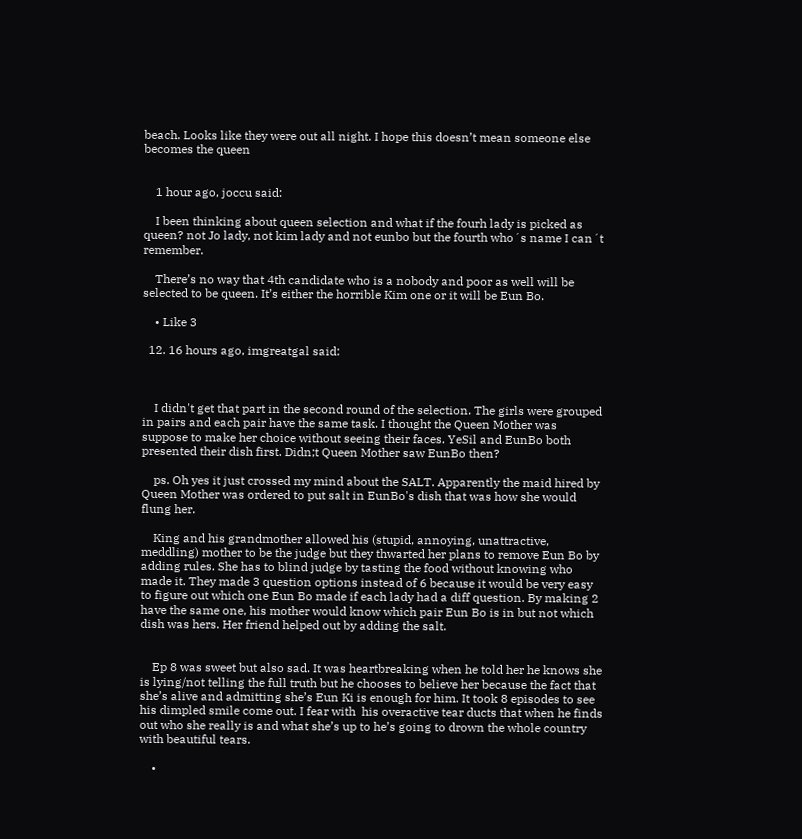beach. Looks like they were out all night. I hope this doesn’t mean someone else becomes the queen


    1 hour ago, joccu said:

    I been thinking about queen selection and what if the fourh lady is picked as queen? not Jo lady, not kim lady and not eunbo but the fourth who´s name I can´t remember.

    There’s no way that 4th candidate who is a nobody and poor as well will be selected to be queen. It’s either the horrible Kim one or it will be Eun Bo.

    • Like 3

  12. 16 hours ago, imgreatgal said:



    I didn't get that part in the second round of the selection. The girls were grouped in pairs and each pair have the same task. I thought the Queen Mother was suppose to make her choice without seeing their faces. YeSil and EunBo both presented their dish first. Didn;t Queen Mother saw EunBo then?

    ps. Oh yes it just crossed my mind about the SALT. Apparently the maid hired by Queen Mother was ordered to put salt in EunBo's dish that was how she would flung her.

    King and his grandmother allowed his (stupid, annoying, unattractive, meddling) mother to be the judge but they thwarted her plans to remove Eun Bo by adding rules. She has to blind judge by tasting the food without knowing who made it. They made 3 question options instead of 6 because it would be very easy to figure out which one Eun Bo made if each lady had a diff question. By making 2 have the same one, his mother would know which pair Eun Bo is in but not which dish was hers. Her friend helped out by adding the salt.


    Ep 8 was sweet but also sad. It was heartbreaking when he told her he knows she is lying/not telling the full truth but he chooses to believe her because the fact that she’s alive and admitting she’s Eun Ki is enough for him. It took 8 episodes to see his dimpled smile come out. I fear with  his overactive tear ducts that when he finds out who she really is and what she’s up to he’s going to drown the whole country with beautiful tears.

    •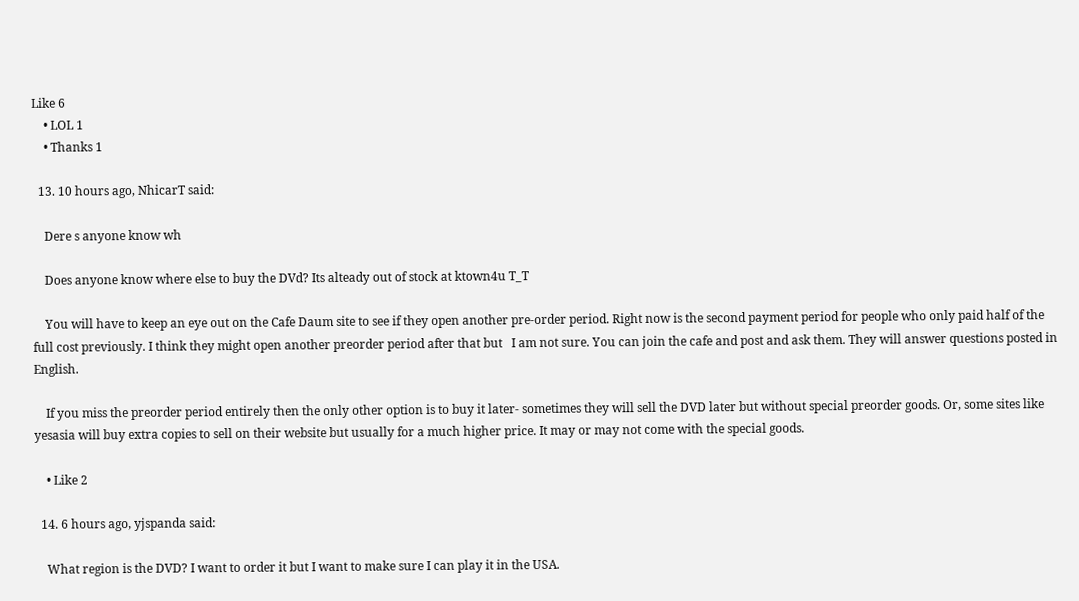Like 6
    • LOL 1
    • Thanks 1

  13. 10 hours ago, NhicarT said:

    Dere s anyone know wh

    Does anyone know where else to buy the DVd? Its alteady out of stock at ktown4u T_T

    You will have to keep an eye out on the Cafe Daum site to see if they open another pre-order period. Right now is the second payment period for people who only paid half of the full cost previously. I think they might open another preorder period after that but   I am not sure. You can join the cafe and post and ask them. They will answer questions posted in English.

    If you miss the preorder period entirely then the only other option is to buy it later- sometimes they will sell the DVD later but without special preorder goods. Or, some sites like yesasia will buy extra copies to sell on their website but usually for a much higher price. It may or may not come with the special goods.

    • Like 2

  14. 6 hours ago, yjspanda said:

    What region is the DVD? I want to order it but I want to make sure I can play it in the USA.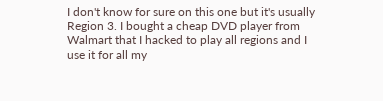I don't know for sure on this one but it's usually Region 3. I bought a cheap DVD player from Walmart that I hacked to play all regions and I use it for all my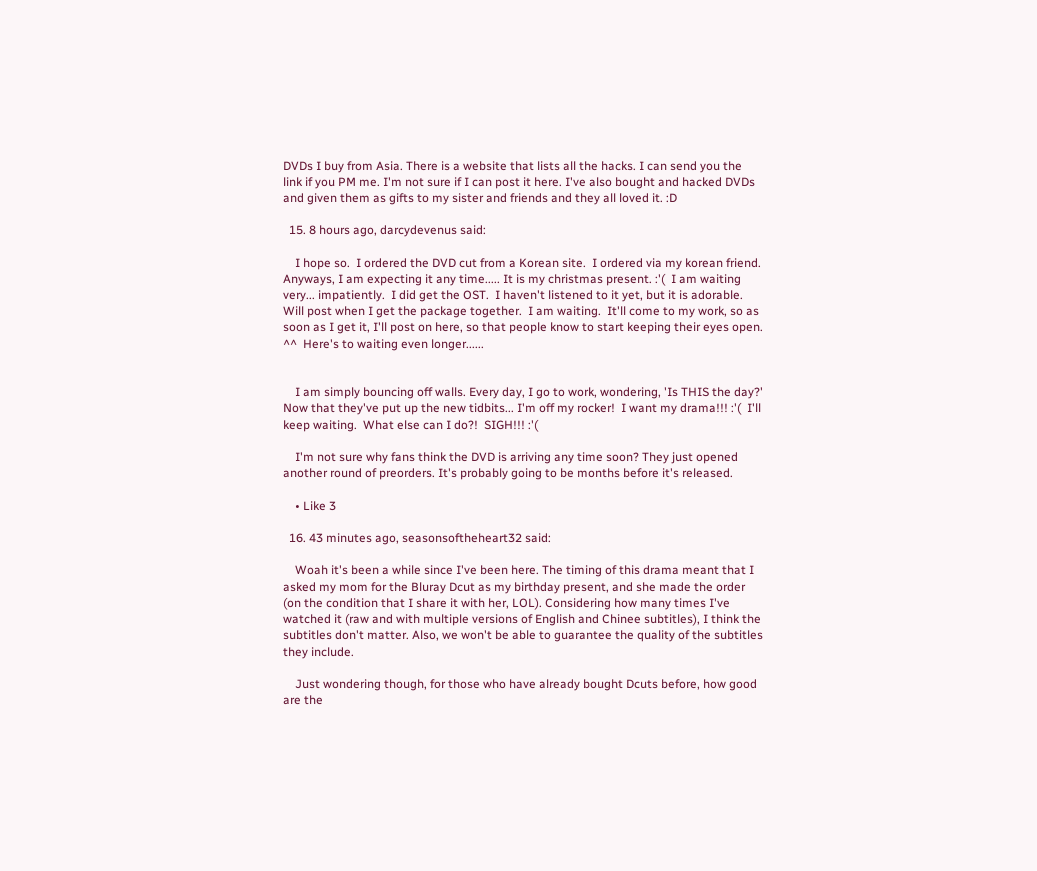DVDs I buy from Asia. There is a website that lists all the hacks. I can send you the link if you PM me. I'm not sure if I can post it here. I've also bought and hacked DVDs and given them as gifts to my sister and friends and they all loved it. :D

  15. 8 hours ago, darcydevenus said:

    I hope so.  I ordered the DVD cut from a Korean site.  I ordered via my korean friend.  Anyways, I am expecting it any time..... It is my christmas present. :'(  I am waiting very... impatiently.  I did get the OST.  I haven't listened to it yet, but it is adorable.  Will post when I get the package together.  I am waiting.  It'll come to my work, so as soon as I get it, I'll post on here, so that people know to start keeping their eyes open. ^^  Here's to waiting even longer......


    I am simply bouncing off walls. Every day, I go to work, wondering, 'Is THIS the day?'  Now that they've put up the new tidbits... I'm off my rocker!  I want my drama!!! :'(  I'll keep waiting.  What else can I do?!  SIGH!!! :'(

    I'm not sure why fans think the DVD is arriving any time soon? They just opened another round of preorders. It's probably going to be months before it's released.

    • Like 3

  16. 43 minutes ago, seasonsoftheheart32 said:

    Woah it's been a while since I've been here. The timing of this drama meant that I asked my mom for the Bluray Dcut as my birthday present, and she made the order (on the condition that I share it with her, LOL). Considering how many times I've watched it (raw and with multiple versions of English and Chinee subtitles), I think the subtitles don't matter. Also, we won't be able to guarantee the quality of the subtitles they include.

    Just wondering though, for those who have already bought Dcuts before, how good are the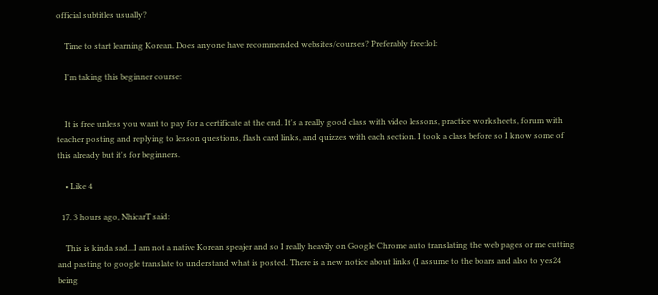official subtitles usually?

    Time to start learning Korean. Does anyone have recommended websites/courses? Preferably free:lol:

    I'm taking this beginner course:


    It is free unless you want to pay for a certificate at the end. It's a really good class with video lessons, practice worksheets, forum with teacher posting and replying to lesson questions, flash card links, and quizzes with each section. I took a class before so I know some of this already but it's for beginners.

    • Like 4

  17. 3 hours ago, NhicarT said:

    This is kinda sad...I am not a native Korean speajer and so I really heavily on Google Chrome auto translating the web pages or me cutting and pasting to google translate to understand what is posted. There is a new notice about links (I assume to the boars and also to yes24 being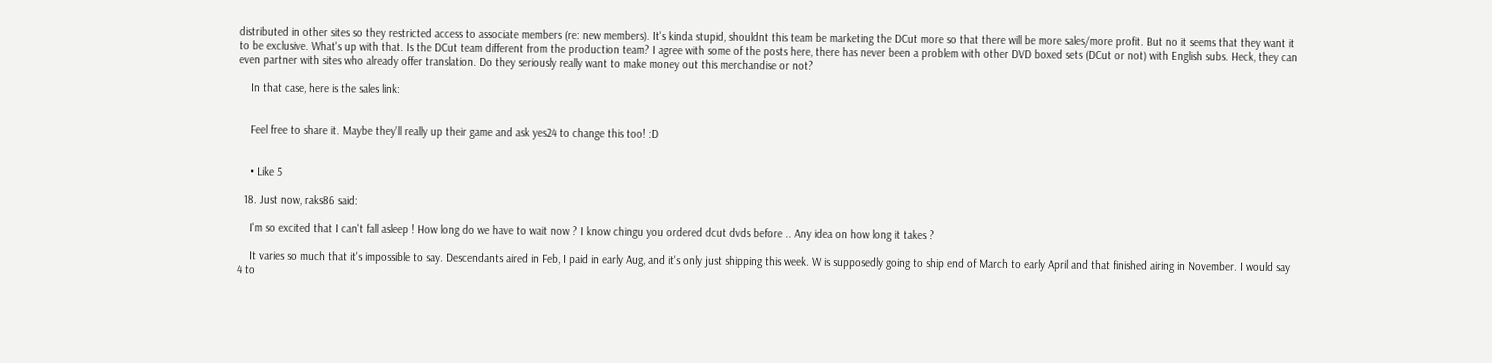distributed in other sites so they restricted access to associate members (re: new members). It's kinda stupid, shouldnt this team be marketing the DCut more so that there will be more sales/more profit. But no it seems that they want it to be exclusive. What's up with that. Is the DCut team different from the production team? I agree with some of the posts here, there has never been a problem with other DVD boxed sets (DCut or not) with English subs. Heck, they can even partner with sites who already offer translation. Do they seriously really want to make money out this merchandise or not?

    In that case, here is the sales link:


    Feel free to share it. Maybe they'll really up their game and ask yes24 to change this too! :D


    • Like 5

  18. Just now, raks86 said:

    I'm so excited that I can't fall asleep ! How long do we have to wait now ? I know chingu you ordered dcut dvds before .. Any idea on how long it takes ?

    It varies so much that it's impossible to say. Descendants aired in Feb, I paid in early Aug, and it's only just shipping this week. W is supposedly going to ship end of March to early April and that finished airing in November. I would say 4 to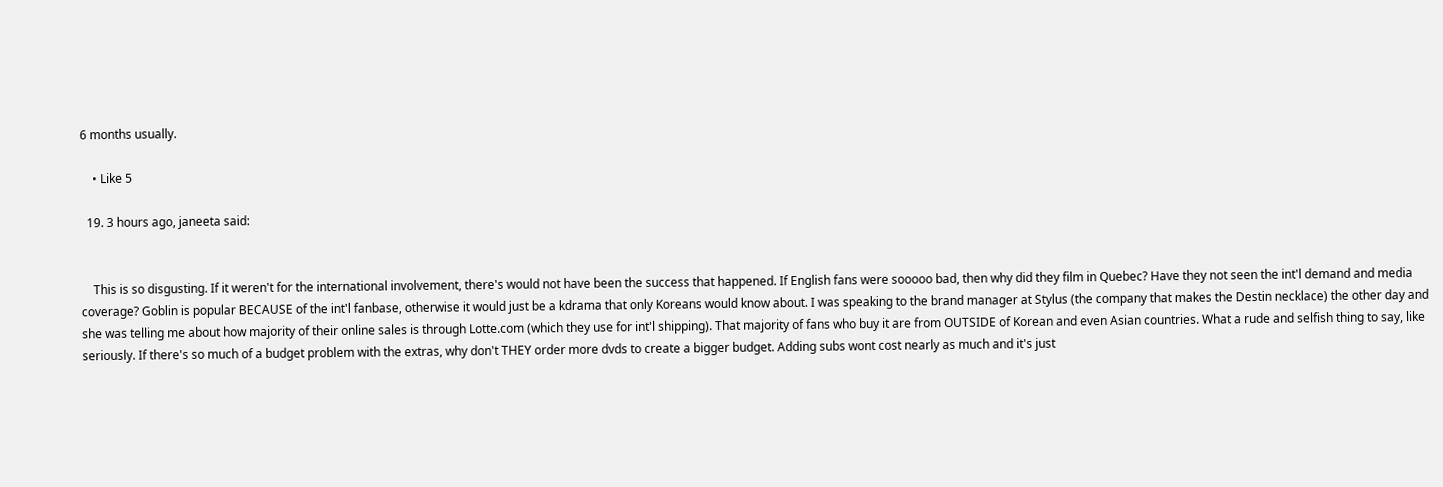6 months usually.

    • Like 5

  19. 3 hours ago, janeeta said:


    This is so disgusting. If it weren't for the international involvement, there's would not have been the success that happened. If English fans were sooooo bad, then why did they film in Quebec? Have they not seen the int'l demand and media coverage? Goblin is popular BECAUSE of the int'l fanbase, otherwise it would just be a kdrama that only Koreans would know about. I was speaking to the brand manager at Stylus (the company that makes the Destin necklace) the other day and she was telling me about how majority of their online sales is through Lotte.com (which they use for int'l shipping). That majority of fans who buy it are from OUTSIDE of Korean and even Asian countries. What a rude and selfish thing to say, like seriously. If there's so much of a budget problem with the extras, why don't THEY order more dvds to create a bigger budget. Adding subs wont cost nearly as much and it's just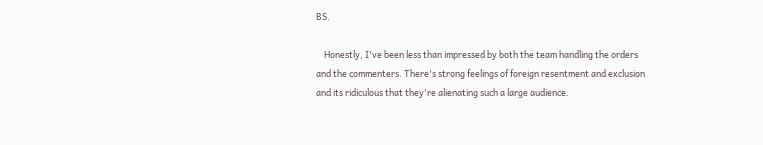BS.

    Honestly, I've been less than impressed by both the team handling the orders and the commenters. There's strong feelings of foreign resentment and exclusion and its ridiculous that they're alienating such a large audience.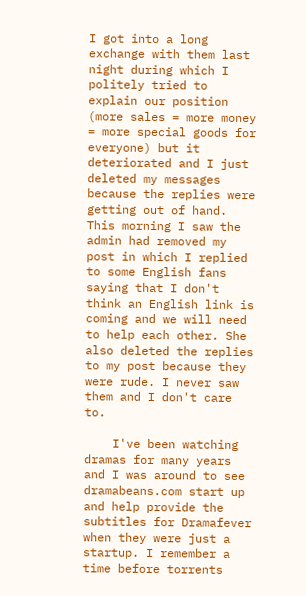I got into a long exchange with them last night during which I politely tried to explain our position (more sales = more money = more special goods for everyone) but it deteriorated and I just deleted my messages because the replies were getting out of hand. This morning I saw the admin had removed my post in which I replied to some English fans saying that I don't think an English link is coming and we will need to help each other. She also deleted the replies to my post because they were rude. I never saw them and I don't care to.

    I've been watching dramas for many years and I was around to see dramabeans.com start up and help provide the subtitles for Dramafever when they were just a startup. I remember a time before torrents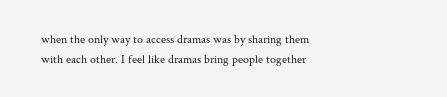when the only way to access dramas was by sharing them with each other. I feel like dramas bring people together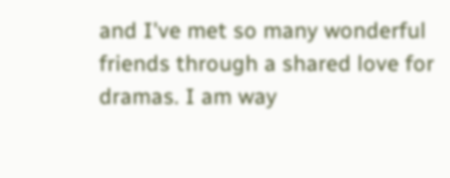and I've met so many wonderful friends through a shared love for dramas. I am way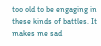too old to be engaging in these kinds of battles. It makes me sad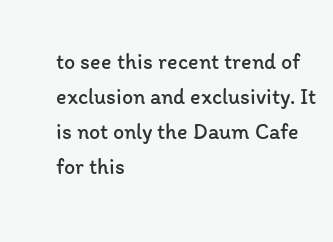to see this recent trend of exclusion and exclusivity. It is not only the Daum Cafe for this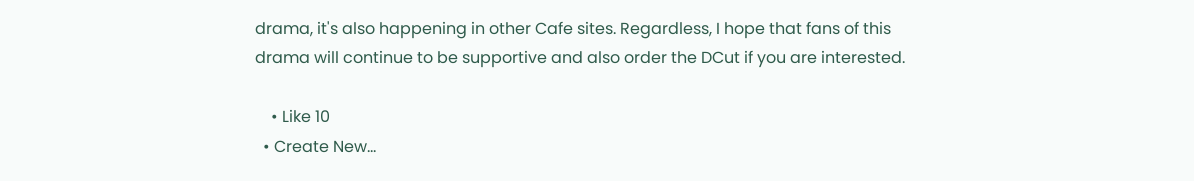drama, it's also happening in other Cafe sites. Regardless, I hope that fans of this drama will continue to be supportive and also order the DCut if you are interested.

    • Like 10
  • Create New...